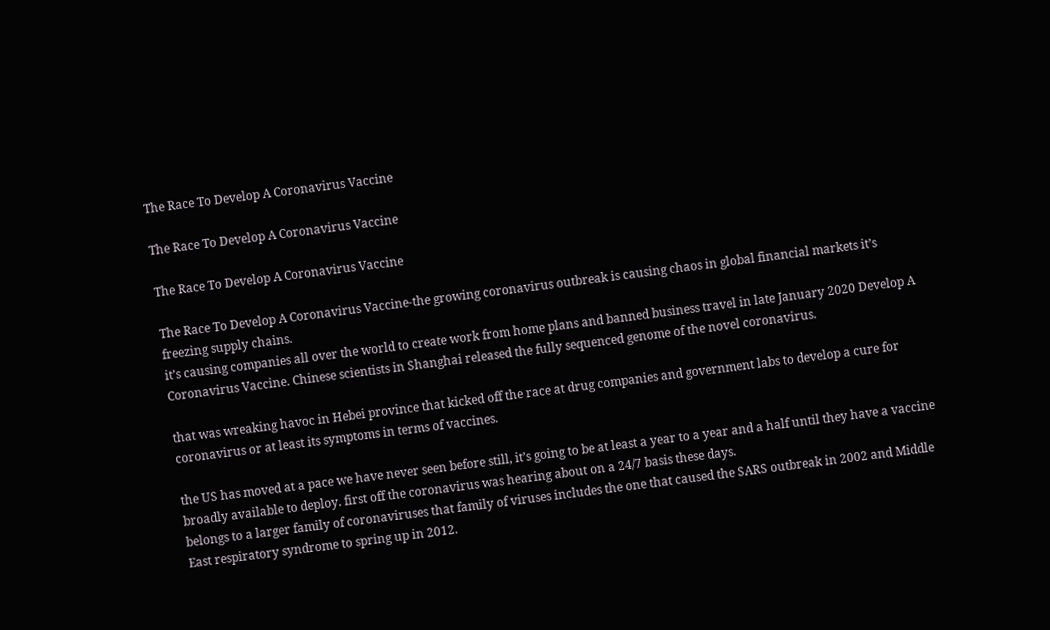The Race To Develop A Coronavirus Vaccine

The Race To Develop A Coronavirus Vaccine

The Race To Develop A Coronavirus Vaccine

The Race To Develop A Coronavirus Vaccine-the growing coronavirus outbreak is causing chaos in global financial markets it’s freezing supply chains.
it’s causing companies all over the world to create work from home plans and banned business travel in late January 2020 Develop A Coronavirus Vaccine. Chinese scientists in Shanghai released the fully sequenced genome of the novel coronavirus.

that was wreaking havoc in Hebei province that kicked off the race at drug companies and government labs to develop a cure for coronavirus or at least its symptoms in terms of vaccines.

the US has moved at a pace we have never seen before still, it’s going to be at least a year to a year and a half until they have a vaccine broadly available to deploy. first off the coronavirus was hearing about on a 24/7 basis these days.
belongs to a larger family of coronaviruses that family of viruses includes the one that caused the SARS outbreak in 2002 and Middle East respiratory syndrome to spring up in 2012.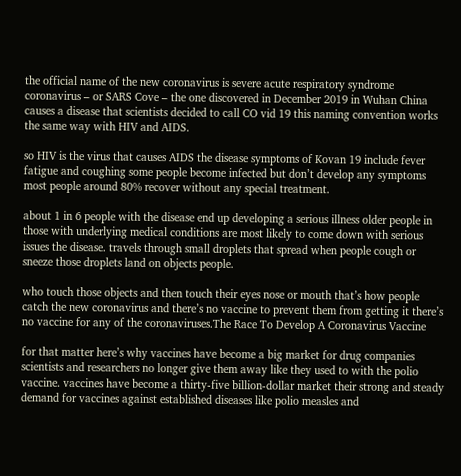the official name of the new coronavirus is severe acute respiratory syndrome coronavirus – or SARS Cove – the one discovered in December 2019 in Wuhan China causes a disease that scientists decided to call CO vid 19 this naming convention works the same way with HIV and AIDS.

so HIV is the virus that causes AIDS the disease symptoms of Kovan 19 include fever fatigue and coughing some people become infected but don’t develop any symptoms most people around 80% recover without any special treatment.

about 1 in 6 people with the disease end up developing a serious illness older people in those with underlying medical conditions are most likely to come down with serious issues the disease. travels through small droplets that spread when people cough or sneeze those droplets land on objects people.

who touch those objects and then touch their eyes nose or mouth that’s how people catch the new coronavirus and there’s no vaccine to prevent them from getting it there’s no vaccine for any of the coronaviruses.The Race To Develop A Coronavirus Vaccine

for that matter here’s why vaccines have become a big market for drug companies scientists and researchers no longer give them away like they used to with the polio vaccine. vaccines have become a thirty-five billion-dollar market their strong and steady demand for vaccines against established diseases like polio measles and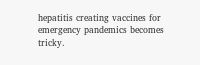hepatitis creating vaccines for emergency pandemics becomes tricky.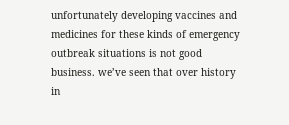unfortunately developing vaccines and medicines for these kinds of emergency outbreak situations is not good business. we’ve seen that over history in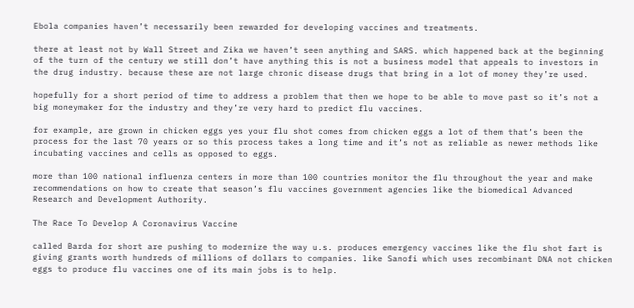Ebola companies haven’t necessarily been rewarded for developing vaccines and treatments.

there at least not by Wall Street and Zika we haven’t seen anything and SARS. which happened back at the beginning of the turn of the century we still don’t have anything this is not a business model that appeals to investors in the drug industry. because these are not large chronic disease drugs that bring in a lot of money they’re used.

hopefully for a short period of time to address a problem that then we hope to be able to move past so it’s not a big moneymaker for the industry and they’re very hard to predict flu vaccines.

for example, are grown in chicken eggs yes your flu shot comes from chicken eggs a lot of them that’s been the process for the last 70 years or so this process takes a long time and it’s not as reliable as newer methods like incubating vaccines and cells as opposed to eggs.

more than 100 national influenza centers in more than 100 countries monitor the flu throughout the year and make recommendations on how to create that season’s flu vaccines government agencies like the biomedical Advanced Research and Development Authority.

The Race To Develop A Coronavirus Vaccine

called Barda for short are pushing to modernize the way u.s. produces emergency vaccines like the flu shot fart is giving grants worth hundreds of millions of dollars to companies. like Sanofi which uses recombinant DNA not chicken eggs to produce flu vaccines one of its main jobs is to help.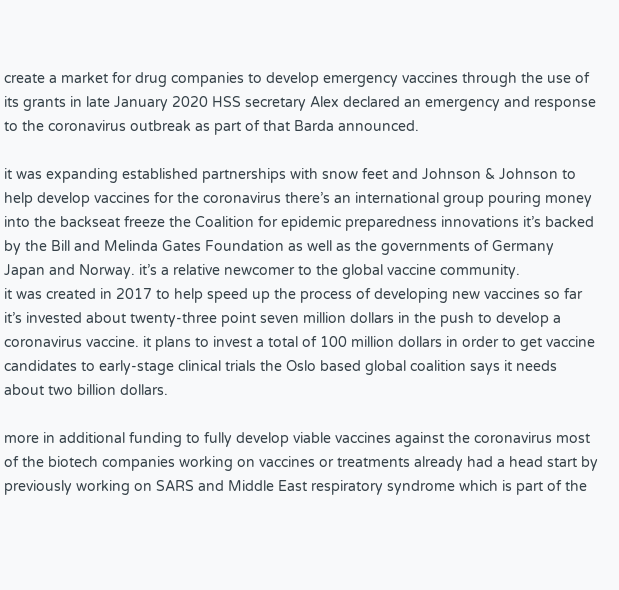create a market for drug companies to develop emergency vaccines through the use of its grants in late January 2020 HSS secretary Alex declared an emergency and response to the coronavirus outbreak as part of that Barda announced.

it was expanding established partnerships with snow feet and Johnson & Johnson to help develop vaccines for the coronavirus there’s an international group pouring money into the backseat freeze the Coalition for epidemic preparedness innovations it’s backed by the Bill and Melinda Gates Foundation as well as the governments of Germany Japan and Norway. it’s a relative newcomer to the global vaccine community.
it was created in 2017 to help speed up the process of developing new vaccines so far it’s invested about twenty-three point seven million dollars in the push to develop a coronavirus vaccine. it plans to invest a total of 100 million dollars in order to get vaccine candidates to early-stage clinical trials the Oslo based global coalition says it needs about two billion dollars.

more in additional funding to fully develop viable vaccines against the coronavirus most of the biotech companies working on vaccines or treatments already had a head start by previously working on SARS and Middle East respiratory syndrome which is part of the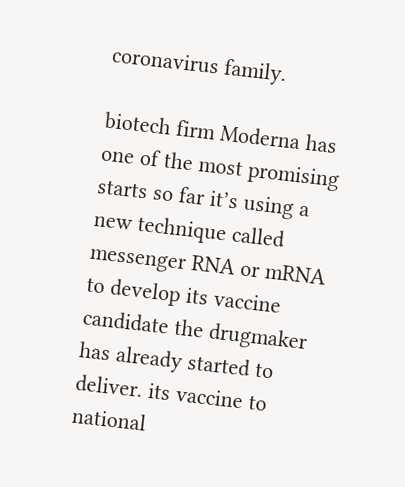coronavirus family.

biotech firm Moderna has one of the most promising starts so far it’s using a new technique called messenger RNA or mRNA to develop its vaccine candidate the drugmaker has already started to deliver. its vaccine to national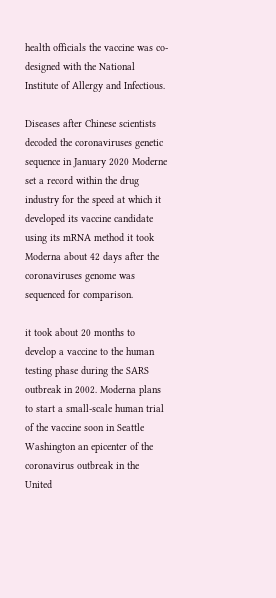health officials the vaccine was co-designed with the National Institute of Allergy and Infectious.

Diseases after Chinese scientists decoded the coronaviruses genetic sequence in January 2020 Moderne set a record within the drug industry for the speed at which it developed its vaccine candidate using its mRNA method it took Moderna about 42 days after the coronaviruses genome was sequenced for comparison.

it took about 20 months to develop a vaccine to the human testing phase during the SARS outbreak in 2002. Moderna plans to start a small-scale human trial of the vaccine soon in Seattle Washington an epicenter of the coronavirus outbreak in the United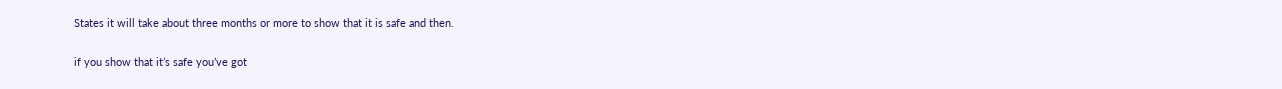States it will take about three months or more to show that it is safe and then.

if you show that it’s safe you’ve got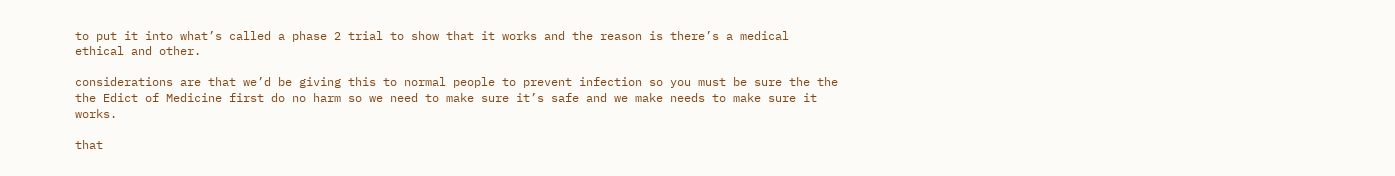to put it into what’s called a phase 2 trial to show that it works and the reason is there’s a medical ethical and other.

considerations are that we’d be giving this to normal people to prevent infection so you must be sure the the the Edict of Medicine first do no harm so we need to make sure it’s safe and we make needs to make sure it works.

that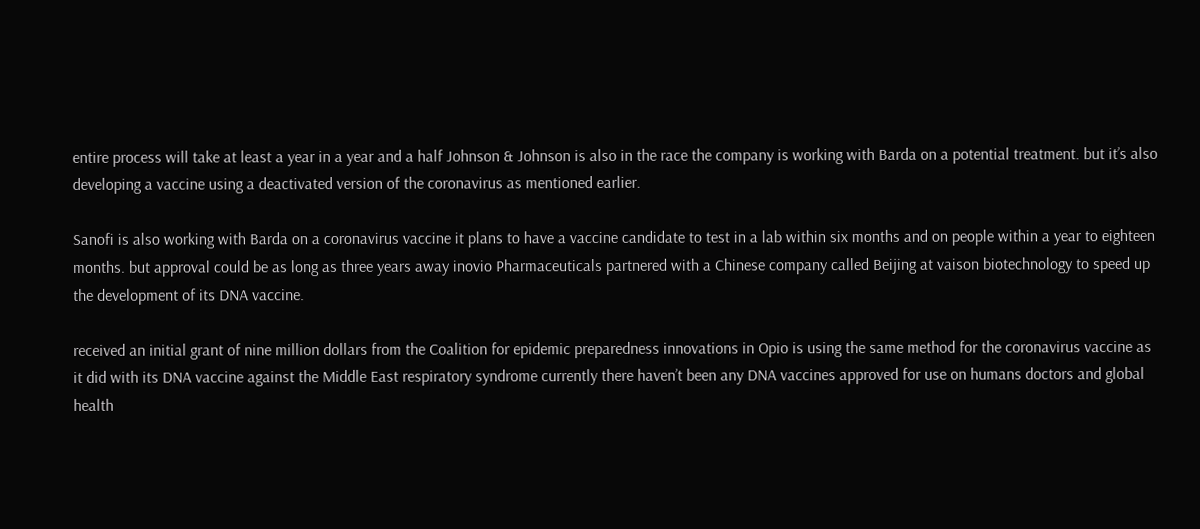entire process will take at least a year in a year and a half Johnson & Johnson is also in the race the company is working with Barda on a potential treatment. but it’s also developing a vaccine using a deactivated version of the coronavirus as mentioned earlier.

Sanofi is also working with Barda on a coronavirus vaccine it plans to have a vaccine candidate to test in a lab within six months and on people within a year to eighteen months. but approval could be as long as three years away inovio Pharmaceuticals partnered with a Chinese company called Beijing at vaison biotechnology to speed up the development of its DNA vaccine.

received an initial grant of nine million dollars from the Coalition for epidemic preparedness innovations in Opio is using the same method for the coronavirus vaccine as it did with its DNA vaccine against the Middle East respiratory syndrome currently there haven’t been any DNA vaccines approved for use on humans doctors and global health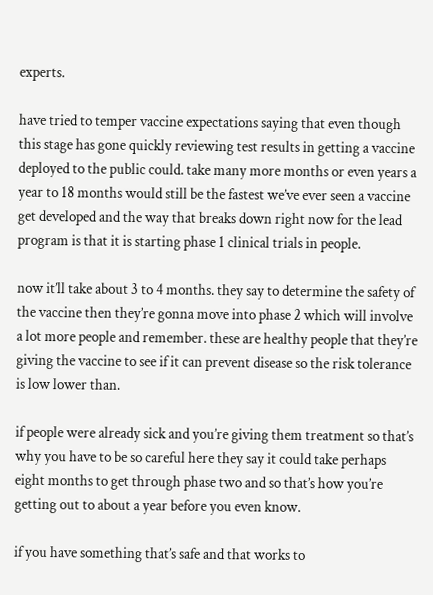experts.

have tried to temper vaccine expectations saying that even though this stage has gone quickly reviewing test results in getting a vaccine deployed to the public could. take many more months or even years a year to 18 months would still be the fastest we’ve ever seen a vaccine get developed and the way that breaks down right now for the lead program is that it is starting phase 1 clinical trials in people.

now it’ll take about 3 to 4 months. they say to determine the safety of the vaccine then they’re gonna move into phase 2 which will involve a lot more people and remember. these are healthy people that they’re giving the vaccine to see if it can prevent disease so the risk tolerance is low lower than.

if people were already sick and you’re giving them treatment so that’s why you have to be so careful here they say it could take perhaps eight months to get through phase two and so that’s how you’re getting out to about a year before you even know.

if you have something that’s safe and that works to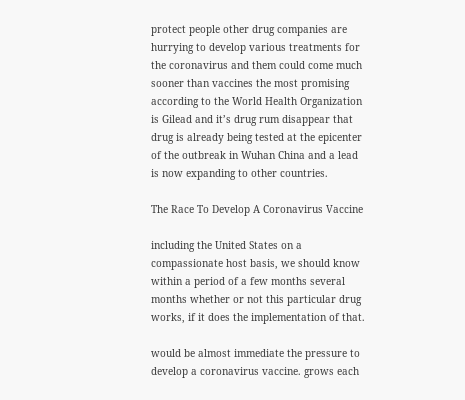protect people other drug companies are hurrying to develop various treatments for the coronavirus and them could come much sooner than vaccines the most promising according to the World Health Organization is Gilead and it’s drug rum disappear that drug is already being tested at the epicenter of the outbreak in Wuhan China and a lead is now expanding to other countries.

The Race To Develop A Coronavirus Vaccine

including the United States on a compassionate host basis, we should know within a period of a few months several months whether or not this particular drug works, if it does the implementation of that.

would be almost immediate the pressure to develop a coronavirus vaccine. grows each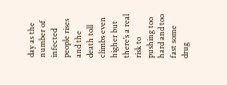day as the number of infected people rises and the death toll climbs even higher but there’s a real risk to pushing too hard and too fast some drug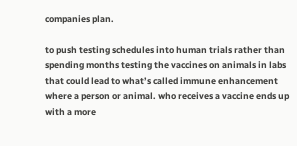companies plan.

to push testing schedules into human trials rather than spending months testing the vaccines on animals in labs that could lead to what’s called immune enhancement where a person or animal. who receives a vaccine ends up with a more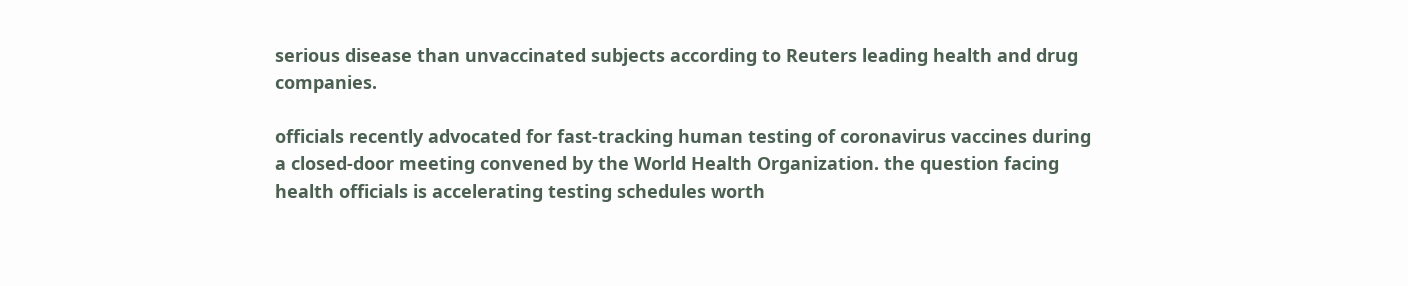serious disease than unvaccinated subjects according to Reuters leading health and drug companies.

officials recently advocated for fast-tracking human testing of coronavirus vaccines during a closed-door meeting convened by the World Health Organization. the question facing health officials is accelerating testing schedules worth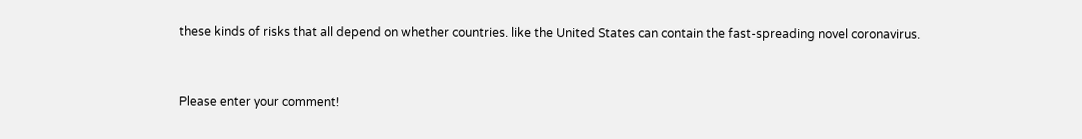these kinds of risks that all depend on whether countries. like the United States can contain the fast-spreading novel coronavirus.


Please enter your comment!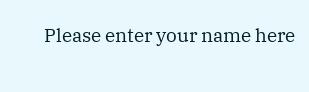Please enter your name here